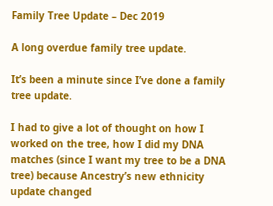Family Tree Update – Dec 2019

A long overdue family tree update.

It’s been a minute since I’ve done a family tree update.

I had to give a lot of thought on how I worked on the tree, how I did my DNA matches (since I want my tree to be a DNA tree) because Ancestry’s new ethnicity update changed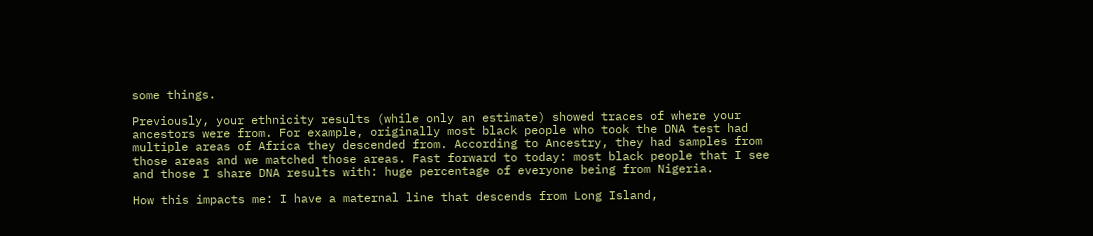some things.

Previously, your ethnicity results (while only an estimate) showed traces of where your ancestors were from. For example, originally most black people who took the DNA test had multiple areas of Africa they descended from. According to Ancestry, they had samples from those areas and we matched those areas. Fast forward to today: most black people that I see and those I share DNA results with: huge percentage of everyone being from Nigeria.

How this impacts me: I have a maternal line that descends from Long Island,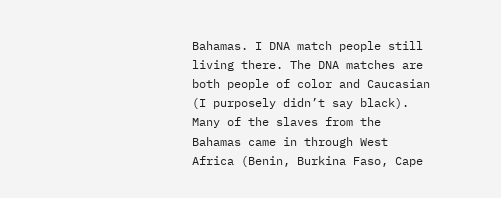Bahamas. I DNA match people still living there. The DNA matches are both people of color and Caucasian (I purposely didn’t say black). Many of the slaves from the Bahamas came in through West Africa (Benin, Burkina Faso, Cape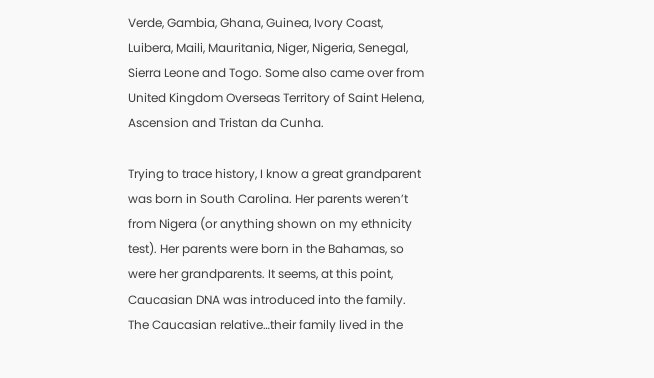Verde, Gambia, Ghana, Guinea, Ivory Coast, Luibera, Maili, Mauritania, Niger, Nigeria, Senegal, Sierra Leone and Togo. Some also came over from United Kingdom Overseas Territory of Saint Helena, Ascension and Tristan da Cunha.

Trying to trace history, I know a great grandparent was born in South Carolina. Her parents weren’t from Nigera (or anything shown on my ethnicity test). Her parents were born in the Bahamas, so were her grandparents. It seems, at this point, Caucasian DNA was introduced into the family. The Caucasian relative…their family lived in the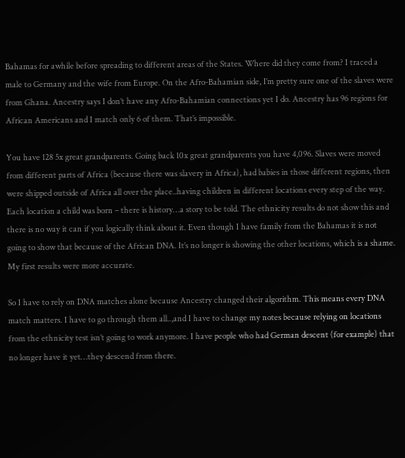Bahamas for awhile before spreading to different areas of the States. Where did they come from? I traced a male to Germany and the wife from Europe. On the Afro-Bahamian side, I’m pretty sure one of the slaves were from Ghana. Ancestry says I don’t have any Afro-Bahamian connections yet I do. Ancestry has 96 regions for African Americans and I match only 6 of them. That’s impossible.

You have 128 5x great grandparents. Going back 10x great grandparents you have 4,096. Slaves were moved from different parts of Africa (because there was slavery in Africa), had babies in those different regions, then were shipped outside of Africa all over the place..having children in different locations every step of the way. Each location a child was born – there is history…a story to be told. The ethnicity results do not show this and there is no way it can if you logically think about it. Even though I have family from the Bahamas it is not going to show that because of the African DNA. It’s no longer is showing the other locations, which is a shame. My first results were more accurate.

So I have to rely on DNA matches alone because Ancestry changed their algorithm. This means every DNA match matters. I have to go through them all..,and I have to change my notes because relying on locations from the ethnicity test isn’t going to work anymore. I have people who had German descent (for example) that no longer have it yet…they descend from there.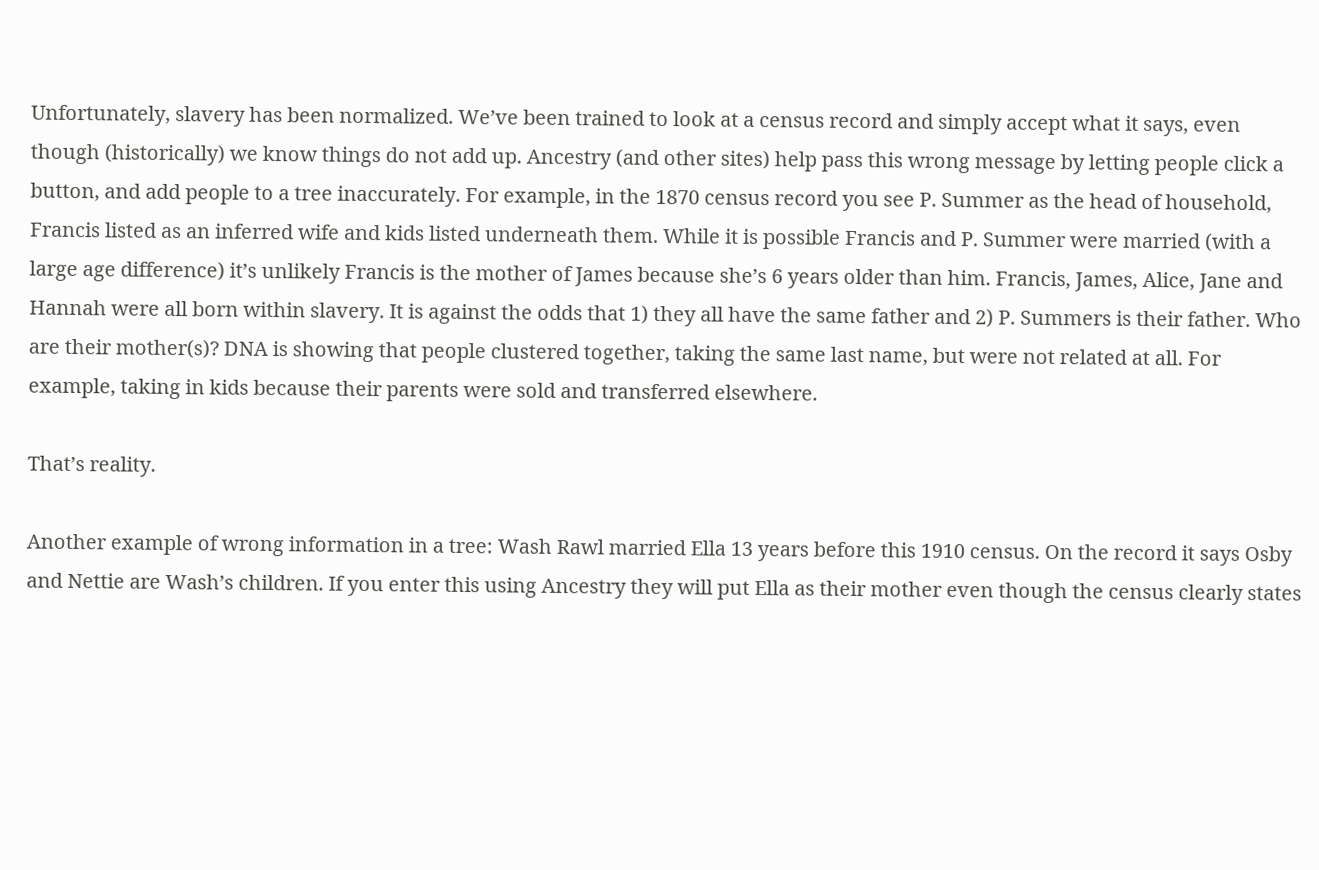Unfortunately, slavery has been normalized. We’ve been trained to look at a census record and simply accept what it says, even though (historically) we know things do not add up. Ancestry (and other sites) help pass this wrong message by letting people click a button, and add people to a tree inaccurately. For example, in the 1870 census record you see P. Summer as the head of household, Francis listed as an inferred wife and kids listed underneath them. While it is possible Francis and P. Summer were married (with a large age difference) it’s unlikely Francis is the mother of James because she’s 6 years older than him. Francis, James, Alice, Jane and Hannah were all born within slavery. It is against the odds that 1) they all have the same father and 2) P. Summers is their father. Who are their mother(s)? DNA is showing that people clustered together, taking the same last name, but were not related at all. For example, taking in kids because their parents were sold and transferred elsewhere.

That’s reality.

Another example of wrong information in a tree: Wash Rawl married Ella 13 years before this 1910 census. On the record it says Osby and Nettie are Wash’s children. If you enter this using Ancestry they will put Ella as their mother even though the census clearly states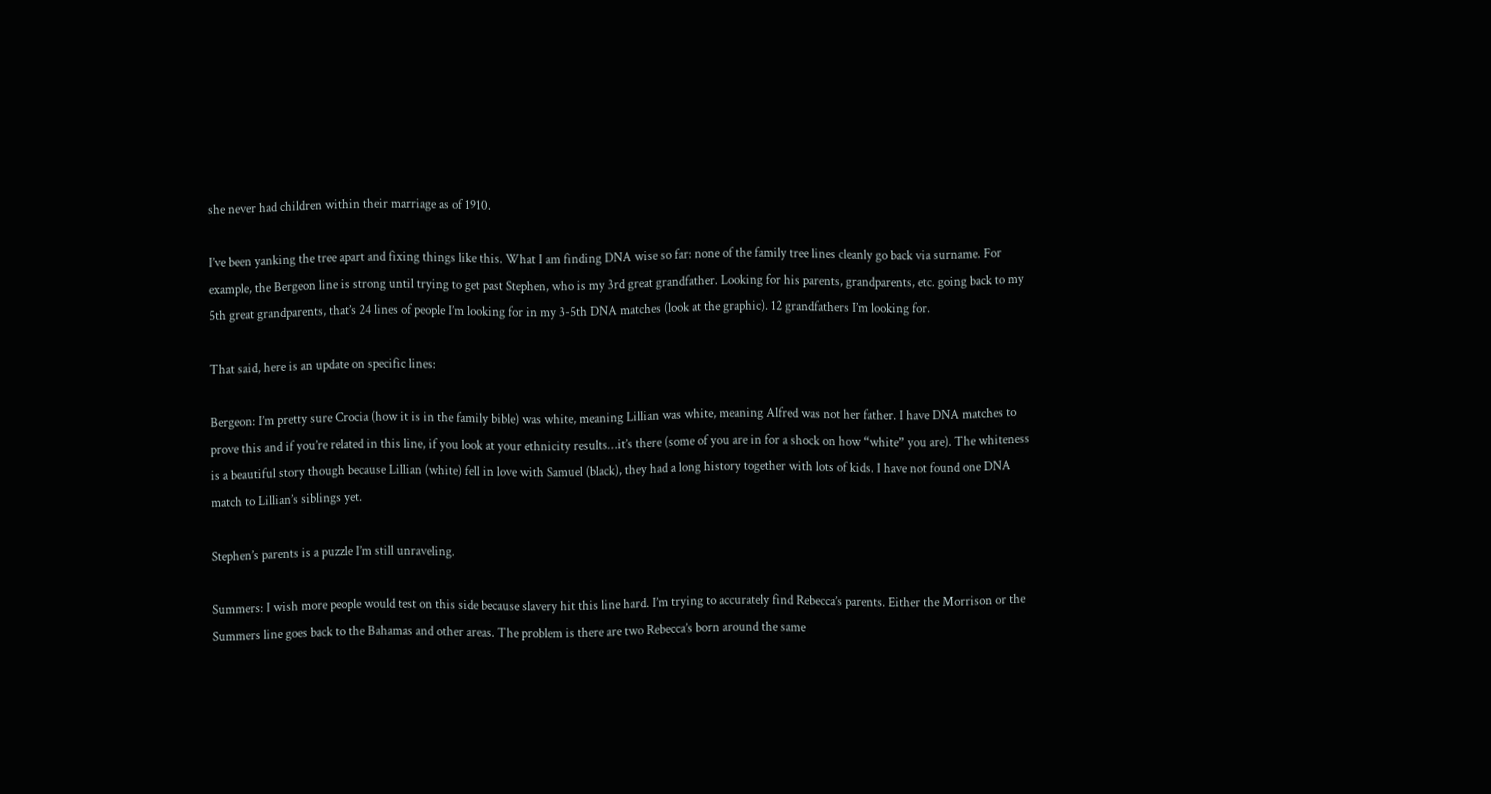she never had children within their marriage as of 1910.

I’ve been yanking the tree apart and fixing things like this. What I am finding DNA wise so far: none of the family tree lines cleanly go back via surname. For example, the Bergeon line is strong until trying to get past Stephen, who is my 3rd great grandfather. Looking for his parents, grandparents, etc. going back to my 5th great grandparents, that’s 24 lines of people I’m looking for in my 3-5th DNA matches (look at the graphic). 12 grandfathers I’m looking for.

That said, here is an update on specific lines:

Bergeon: I’m pretty sure Crocia (how it is in the family bible) was white, meaning Lillian was white, meaning Alfred was not her father. I have DNA matches to prove this and if you’re related in this line, if you look at your ethnicity results…it’s there (some of you are in for a shock on how “white” you are). The whiteness is a beautiful story though because Lillian (white) fell in love with Samuel (black), they had a long history together with lots of kids. I have not found one DNA match to Lillian’s siblings yet.

Stephen’s parents is a puzzle I’m still unraveling.

Summers: I wish more people would test on this side because slavery hit this line hard. I’m trying to accurately find Rebecca’s parents. Either the Morrison or the Summers line goes back to the Bahamas and other areas. The problem is there are two Rebecca’s born around the same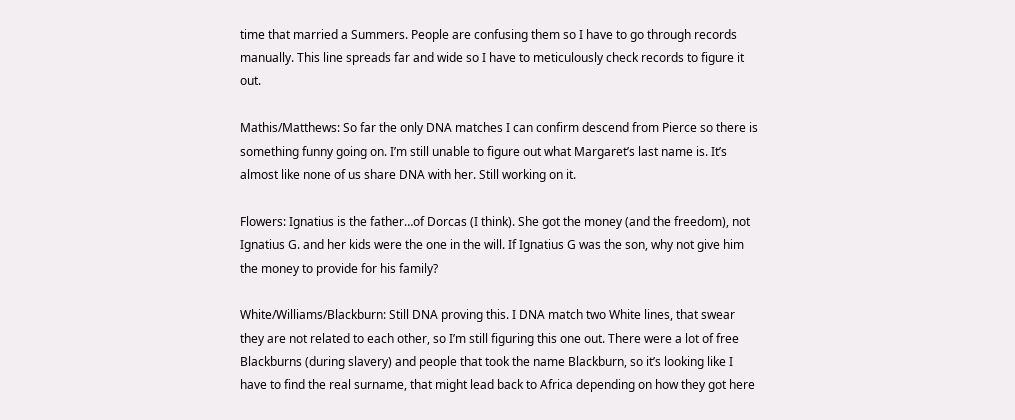time that married a Summers. People are confusing them so I have to go through records manually. This line spreads far and wide so I have to meticulously check records to figure it out.

Mathis/Matthews: So far the only DNA matches I can confirm descend from Pierce so there is something funny going on. I’m still unable to figure out what Margaret’s last name is. It’s almost like none of us share DNA with her. Still working on it.

Flowers: Ignatius is the father…of Dorcas (I think). She got the money (and the freedom), not Ignatius G. and her kids were the one in the will. If Ignatius G was the son, why not give him the money to provide for his family?

White/Williams/Blackburn: Still DNA proving this. I DNA match two White lines, that swear they are not related to each other, so I’m still figuring this one out. There were a lot of free Blackburns (during slavery) and people that took the name Blackburn, so it’s looking like I have to find the real surname, that might lead back to Africa depending on how they got here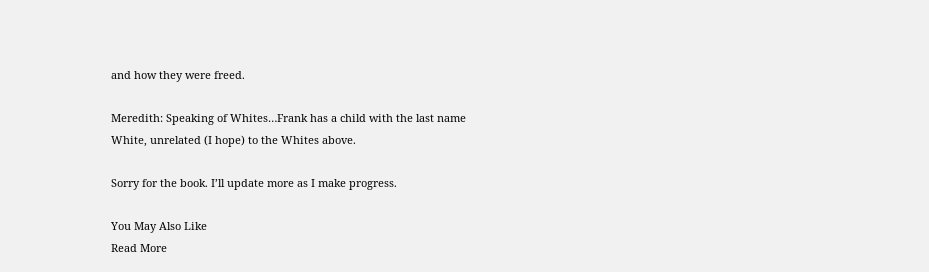and how they were freed.

Meredith: Speaking of Whites…Frank has a child with the last name White, unrelated (I hope) to the Whites above.

Sorry for the book. I’ll update more as I make progress.

You May Also Like
Read More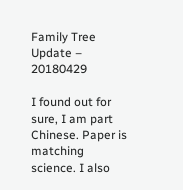Family Tree Update – 20180429

I found out for sure, I am part Chinese. Paper is matching science. I also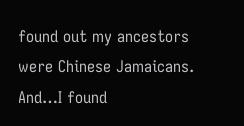found out my ancestors were Chinese Jamaicans. And…I found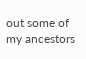out some of my ancestors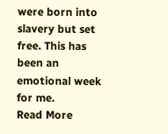were born into slavery but set free. This has been an emotional week for me.
Read More